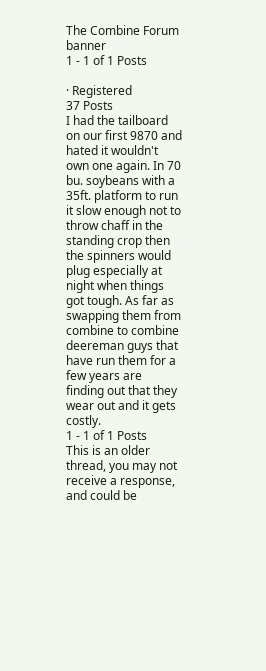The Combine Forum banner
1 - 1 of 1 Posts

· Registered
37 Posts
I had the tailboard on our first 9870 and hated it wouldn't own one again. In 70 bu. soybeans with a 35ft. platform to run it slow enough not to throw chaff in the standing crop then the spinners would plug especially at night when things got tough. As far as swapping them from combine to combine deereman guys that have run them for a few years are finding out that they wear out and it gets costly.
1 - 1 of 1 Posts
This is an older thread, you may not receive a response, and could be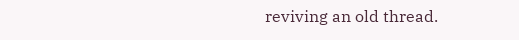reviving an old thread.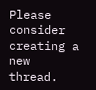Please consider creating a new thread.